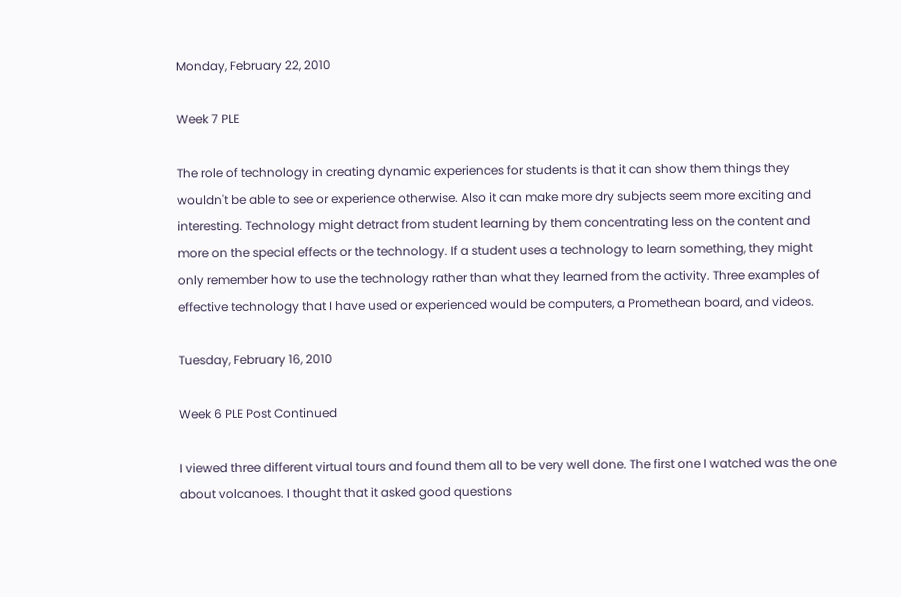Monday, February 22, 2010

Week 7 PLE

The role of technology in creating dynamic experiences for students is that it can show them things they wouldn't be able to see or experience otherwise. Also it can make more dry subjects seem more exciting and interesting. Technology might detract from student learning by them concentrating less on the content and more on the special effects or the technology. If a student uses a technology to learn something, they might only remember how to use the technology rather than what they learned from the activity. Three examples of effective technology that I have used or experienced would be computers, a Promethean board, and videos.

Tuesday, February 16, 2010

Week 6 PLE Post Continued

I viewed three different virtual tours and found them all to be very well done. The first one I watched was the one about volcanoes. I thought that it asked good questions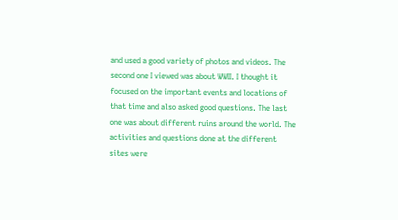and used a good variety of photos and videos. The second one I viewed was about WWII. I thought it focused on the important events and locations of that time and also asked good questions. The last one was about different ruins around the world. The activities and questions done at the different sites were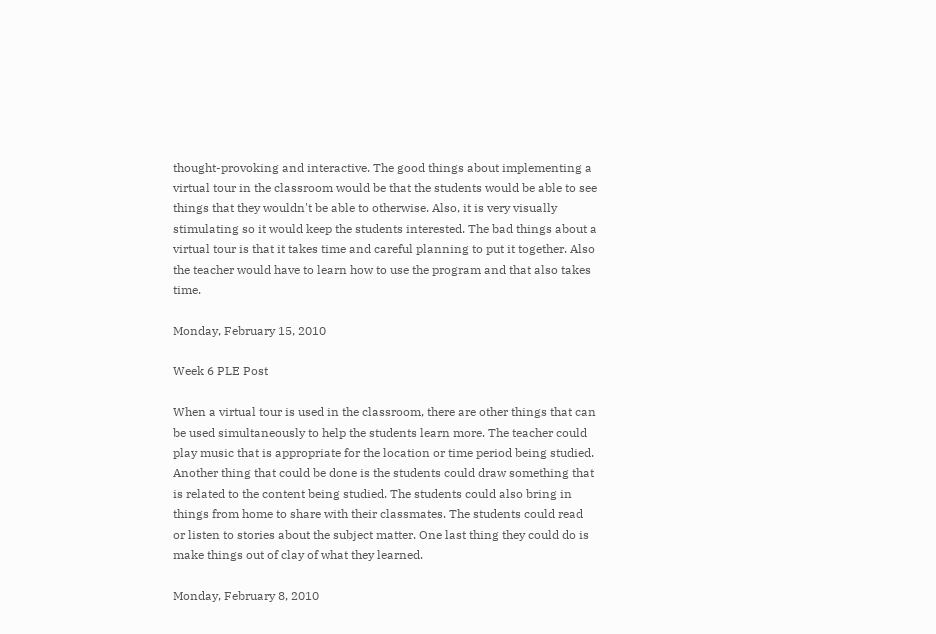thought-provoking and interactive. The good things about implementing a virtual tour in the classroom would be that the students would be able to see things that they wouldn't be able to otherwise. Also, it is very visually stimulating so it would keep the students interested. The bad things about a virtual tour is that it takes time and careful planning to put it together. Also the teacher would have to learn how to use the program and that also takes time.

Monday, February 15, 2010

Week 6 PLE Post

When a virtual tour is used in the classroom, there are other things that can be used simultaneously to help the students learn more. The teacher could play music that is appropriate for the location or time period being studied. Another thing that could be done is the students could draw something that is related to the content being studied. The students could also bring in things from home to share with their classmates. The students could read or listen to stories about the subject matter. One last thing they could do is make things out of clay of what they learned.

Monday, February 8, 2010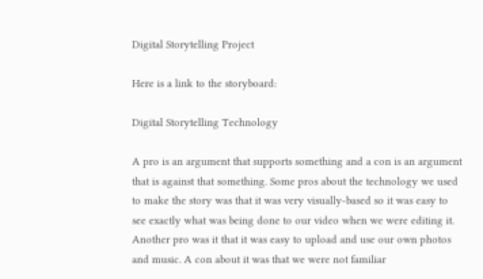Digital Storytelling Project

Here is a link to the storyboard:

Digital Storytelling Technology

A pro is an argument that supports something and a con is an argument that is against that something. Some pros about the technology we used to make the story was that it was very visually-based so it was easy to see exactly what was being done to our video when we were editing it. Another pro was it that it was easy to upload and use our own photos and music. A con about it was that we were not familiar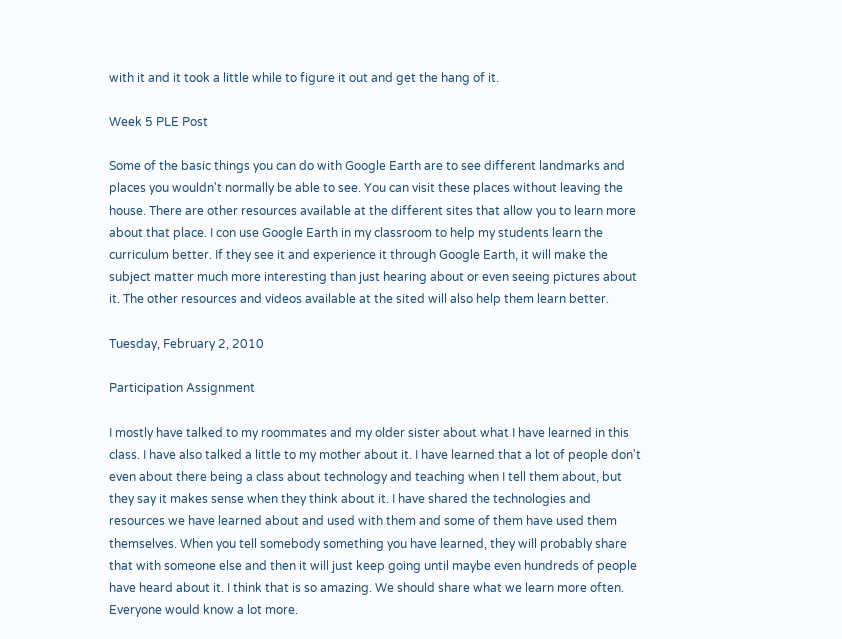with it and it took a little while to figure it out and get the hang of it.

Week 5 PLE Post

Some of the basic things you can do with Google Earth are to see different landmarks and places you wouldn't normally be able to see. You can visit these places without leaving the house. There are other resources available at the different sites that allow you to learn more about that place. I con use Google Earth in my classroom to help my students learn the curriculum better. If they see it and experience it through Google Earth, it will make the subject matter much more interesting than just hearing about or even seeing pictures about it. The other resources and videos available at the sited will also help them learn better.

Tuesday, February 2, 2010

Participation Assignment

I mostly have talked to my roommates and my older sister about what I have learned in this class. I have also talked a little to my mother about it. I have learned that a lot of people don't even about there being a class about technology and teaching when I tell them about, but they say it makes sense when they think about it. I have shared the technologies and resources we have learned about and used with them and some of them have used them themselves. When you tell somebody something you have learned, they will probably share that with someone else and then it will just keep going until maybe even hundreds of people have heard about it. I think that is so amazing. We should share what we learn more often. Everyone would know a lot more.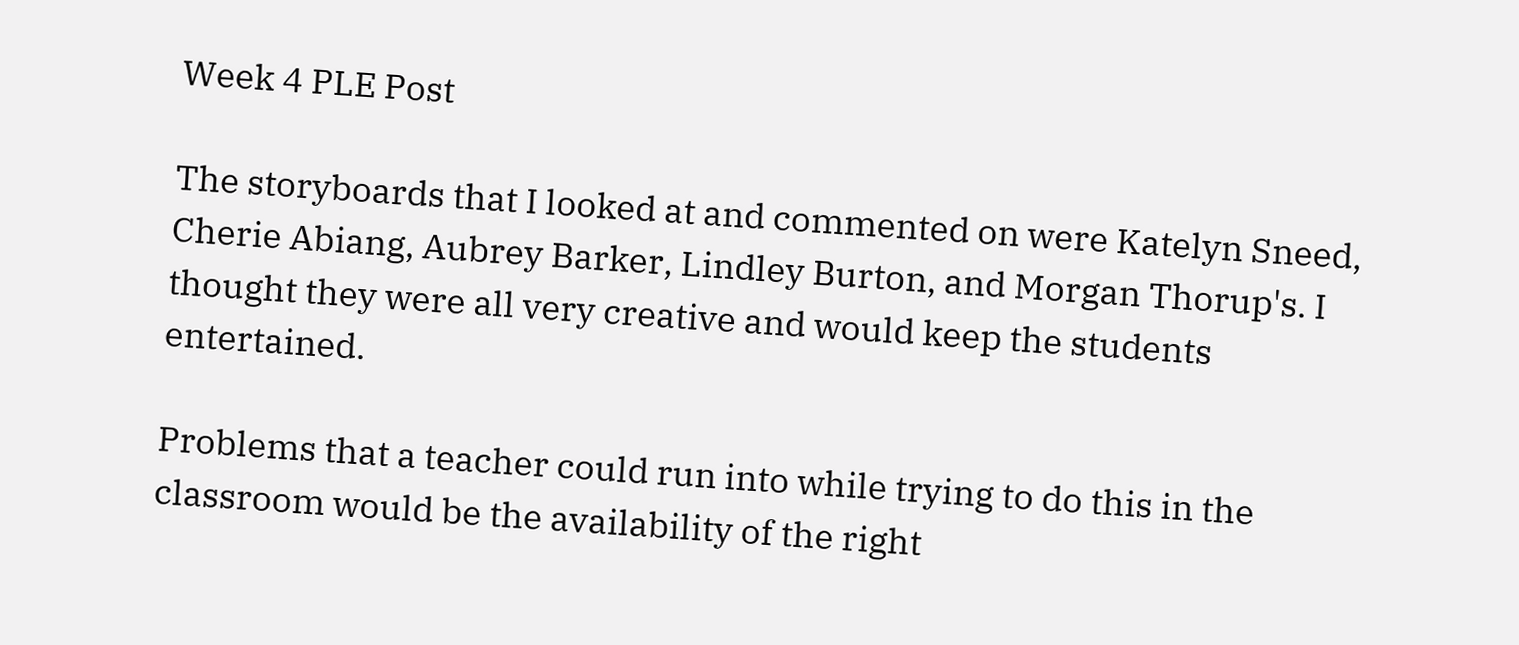Week 4 PLE Post

The storyboards that I looked at and commented on were Katelyn Sneed, Cherie Abiang, Aubrey Barker, Lindley Burton, and Morgan Thorup's. I thought they were all very creative and would keep the students entertained.

Problems that a teacher could run into while trying to do this in the classroom would be the availability of the right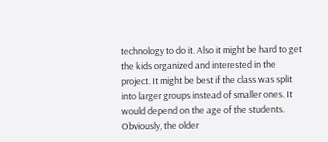technology to do it. Also it might be hard to get the kids organized and interested in the project. It might be best if the class was split into larger groups instead of smaller ones. It would depend on the age of the students. Obviously, the older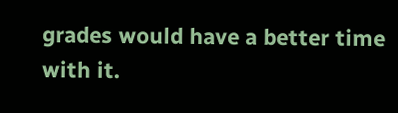grades would have a better time with it.